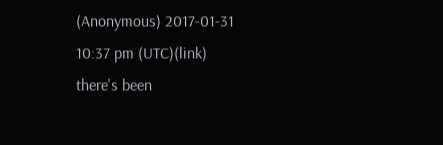(Anonymous) 2017-01-31 10:37 pm (UTC)(link)
there's been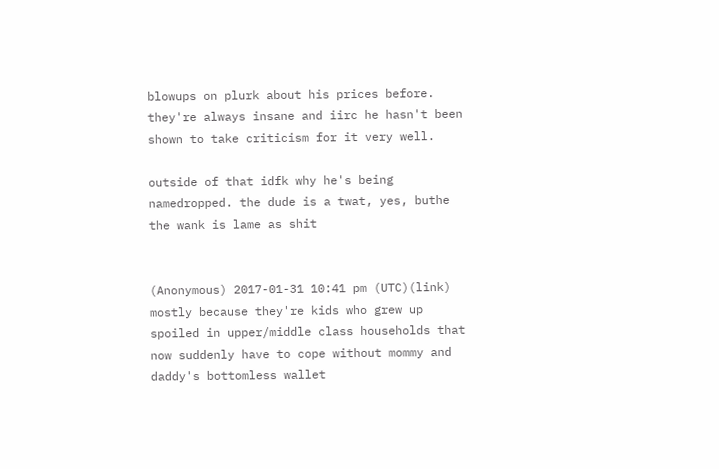blowups on plurk about his prices before. they're always insane and iirc he hasn't been shown to take criticism for it very well.

outside of that idfk why he's being namedropped. the dude is a twat, yes, buthe the wank is lame as shit


(Anonymous) 2017-01-31 10:41 pm (UTC)(link)
mostly because they're kids who grew up spoiled in upper/middle class households that now suddenly have to cope without mommy and daddy's bottomless wallet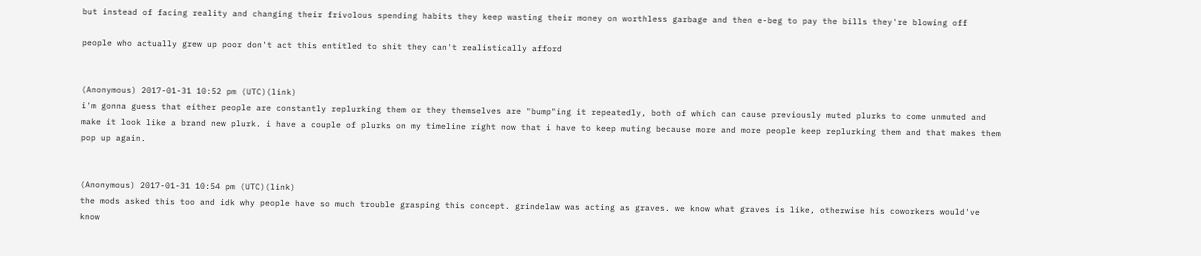but instead of facing reality and changing their frivolous spending habits they keep wasting their money on worthless garbage and then e-beg to pay the bills they're blowing off

people who actually grew up poor don't act this entitled to shit they can't realistically afford


(Anonymous) 2017-01-31 10:52 pm (UTC)(link)
i'm gonna guess that either people are constantly replurking them or they themselves are "bump"ing it repeatedly, both of which can cause previously muted plurks to come unmuted and make it look like a brand new plurk. i have a couple of plurks on my timeline right now that i have to keep muting because more and more people keep replurking them and that makes them pop up again.


(Anonymous) 2017-01-31 10:54 pm (UTC)(link)
the mods asked this too and idk why people have so much trouble grasping this concept. grindelaw was acting as graves. we know what graves is like, otherwise his coworkers would've know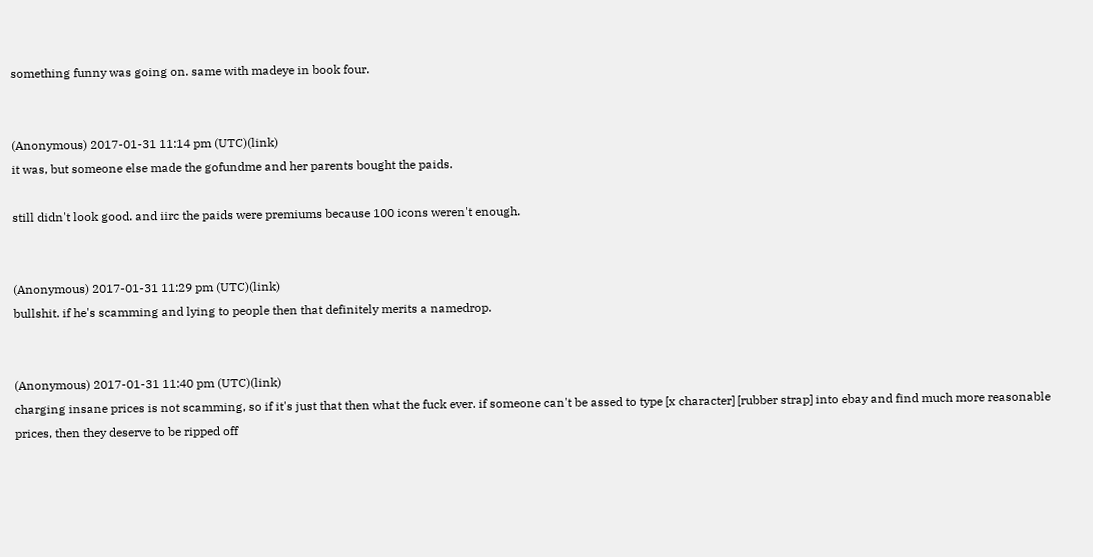something funny was going on. same with madeye in book four.


(Anonymous) 2017-01-31 11:14 pm (UTC)(link)
it was, but someone else made the gofundme and her parents bought the paids.

still didn't look good. and iirc the paids were premiums because 100 icons weren't enough.


(Anonymous) 2017-01-31 11:29 pm (UTC)(link)
bullshit. if he's scamming and lying to people then that definitely merits a namedrop.


(Anonymous) 2017-01-31 11:40 pm (UTC)(link)
charging insane prices is not scamming, so if it's just that then what the fuck ever. if someone can't be assed to type [x character] [rubber strap] into ebay and find much more reasonable prices, then they deserve to be ripped off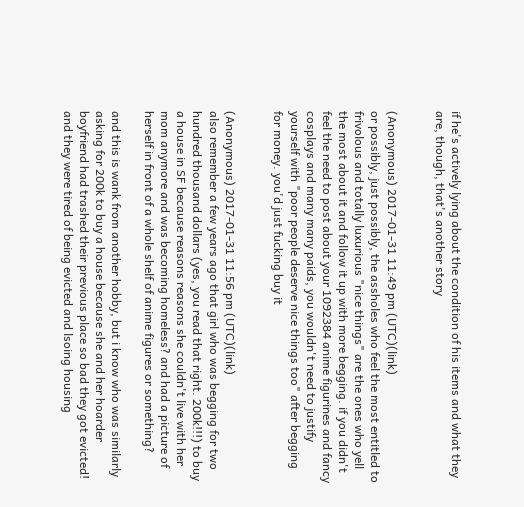if he's actively lying about the condition of his items and what they are, though, that's another story


(Anonymous) 2017-01-31 11:49 pm (UTC)(link)
or possibly, just possibly, the assholes who feel the most entitled to frivolous and totally luxurious "nice things" are the ones who yell the most about it and follow it up with more begging. if you didn't feel the need to post about your 1092384 anime figurines and fancy cosplays and many many paids, you wouldn't need to justify yourself with "poor people deserve nice things too" after begging for money. you'd just fucking buy it


(Anonymous) 2017-01-31 11:56 pm (UTC)(link)
also remember a few years ago that girl who was begging for two hundred thousand dollars (yes, you read that right. 200k!!!) to buy a house in SF because reasons reasons she couldn't live with her mom anymore and was becoming homeless? and had a picture of herself in front of a whole shelf of anime figures or something?

and this is wank from another hobby, but i know who was similarly asking for 200k to buy a house because she and her hoarder boyfriend had trashed their previous place so bad they got evicted! and they were tired of being evicted and lsoing housing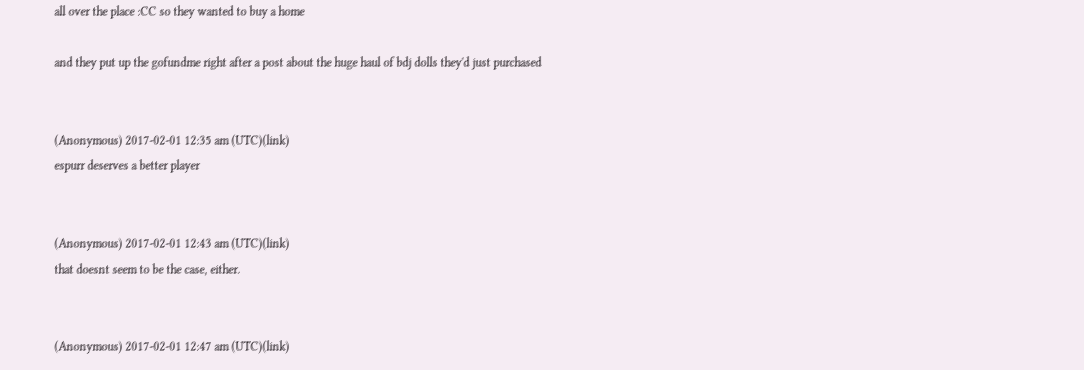all over the place :CC so they wanted to buy a home

and they put up the gofundme right after a post about the huge haul of bdj dolls they'd just purchased


(Anonymous) 2017-02-01 12:35 am (UTC)(link)
espurr deserves a better player


(Anonymous) 2017-02-01 12:43 am (UTC)(link)
that doesnt seem to be the case, either.


(Anonymous) 2017-02-01 12:47 am (UTC)(link)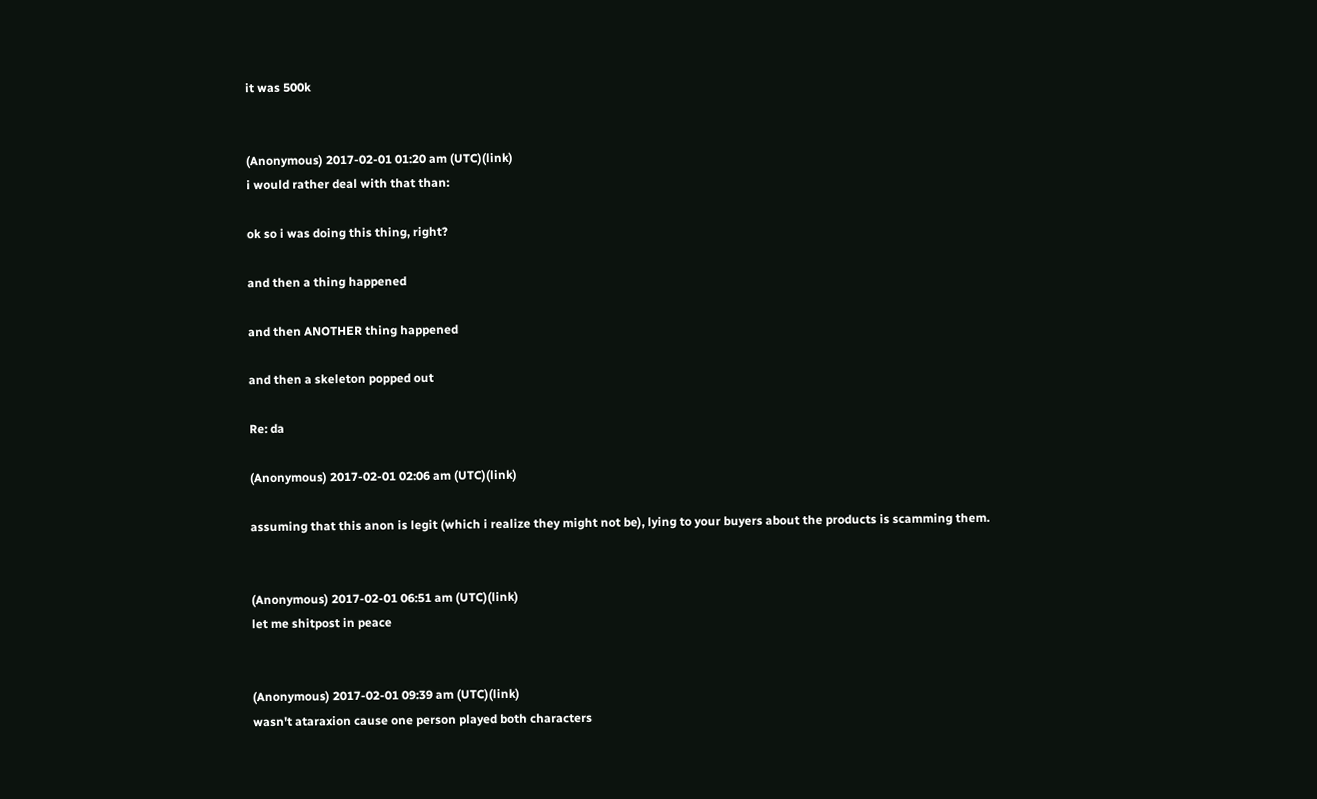it was 500k


(Anonymous) 2017-02-01 01:20 am (UTC)(link)
i would rather deal with that than:

ok so i was doing this thing, right?

and then a thing happened

and then ANOTHER thing happened

and then a skeleton popped out

Re: da

(Anonymous) 2017-02-01 02:06 am (UTC)(link)

assuming that this anon is legit (which i realize they might not be), lying to your buyers about the products is scamming them.


(Anonymous) 2017-02-01 06:51 am (UTC)(link)
let me shitpost in peace


(Anonymous) 2017-02-01 09:39 am (UTC)(link)
wasn't ataraxion cause one person played both characters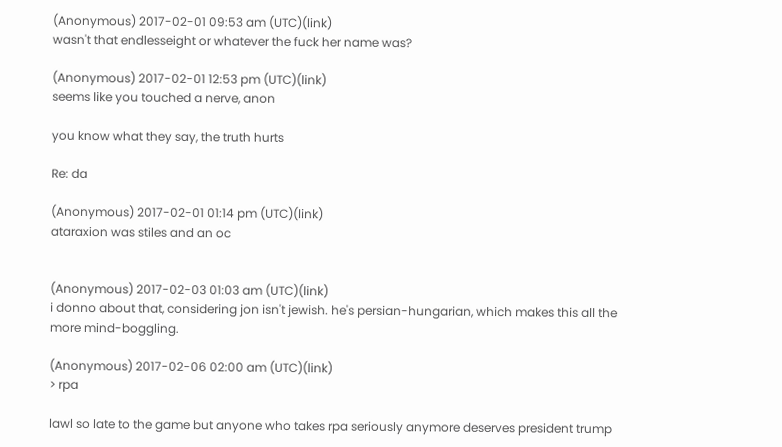(Anonymous) 2017-02-01 09:53 am (UTC)(link)
wasn't that endlesseight or whatever the fuck her name was?

(Anonymous) 2017-02-01 12:53 pm (UTC)(link)
seems like you touched a nerve, anon

you know what they say, the truth hurts

Re: da

(Anonymous) 2017-02-01 01:14 pm (UTC)(link)
ataraxion was stiles and an oc


(Anonymous) 2017-02-03 01:03 am (UTC)(link)
i donno about that, considering jon isn't jewish. he's persian-hungarian, which makes this all the more mind-boggling.

(Anonymous) 2017-02-06 02:00 am (UTC)(link)
> rpa

lawl so late to the game but anyone who takes rpa seriously anymore deserves president trump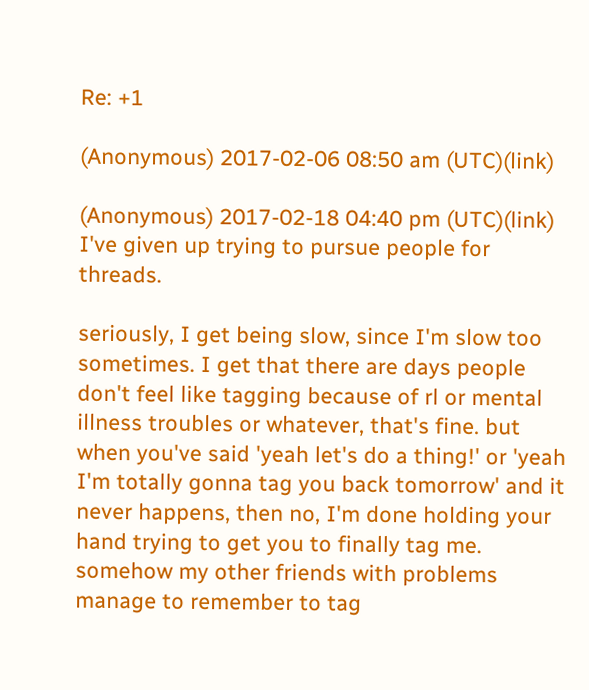Re: +1

(Anonymous) 2017-02-06 08:50 am (UTC)(link)

(Anonymous) 2017-02-18 04:40 pm (UTC)(link)
I've given up trying to pursue people for threads.

seriously, I get being slow, since I'm slow too sometimes. I get that there are days people don't feel like tagging because of rl or mental illness troubles or whatever, that's fine. but when you've said 'yeah let's do a thing!' or 'yeah I'm totally gonna tag you back tomorrow' and it never happens, then no, I'm done holding your hand trying to get you to finally tag me. somehow my other friends with problems manage to remember to tag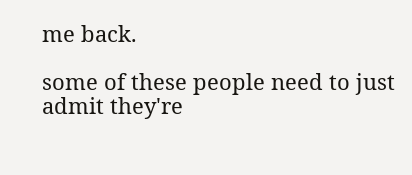me back.

some of these people need to just admit they're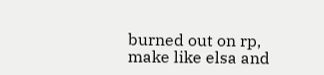burned out on rp, make like elsa and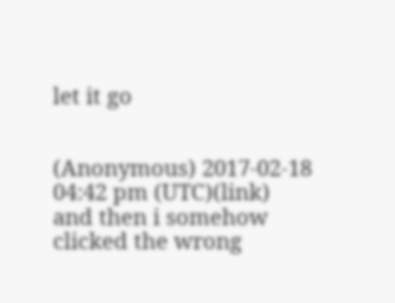let it go


(Anonymous) 2017-02-18 04:42 pm (UTC)(link)
and then i somehow clicked the wrong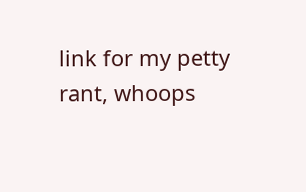link for my petty rant, whoops